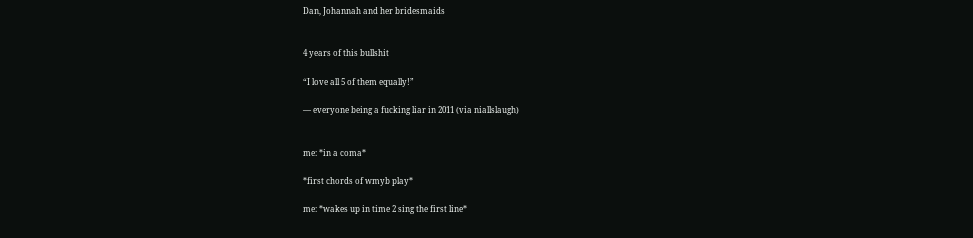Dan, Johannah and her bridesmaids


4 years of this bullshit

“I love all 5 of them equally!”

— everyone being a fucking liar in 2011 (via niallslaugh)


me: *in a coma*

*first chords of wmyb play*

me: *wakes up in time 2 sing the first line*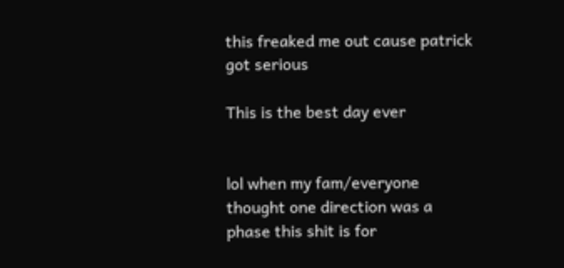this freaked me out cause patrick got serious

This is the best day ever


lol when my fam/everyone thought one direction was a phase this shit is for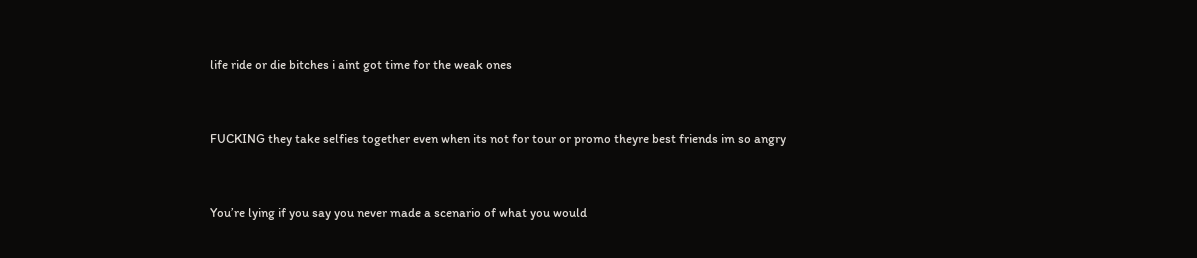life ride or die bitches i aint got time for the weak ones


FUCKING they take selfies together even when its not for tour or promo theyre best friends im so angry


You’re lying if you say you never made a scenario of what you would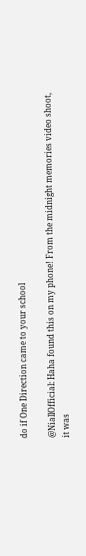do if One Direction came to your school

@NiallOfficial: Haha found this on my phone! From the midnight memories video shoot, it was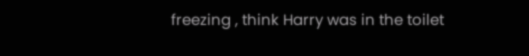freezing , think Harry was in the toilet